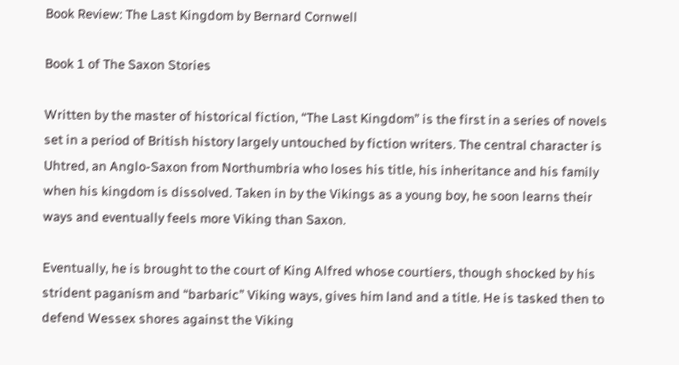Book Review: The Last Kingdom by Bernard Cornwell

Book 1 of The Saxon Stories

Written by the master of historical fiction, “The Last Kingdom” is the first in a series of novels set in a period of British history largely untouched by fiction writers. The central character is Uhtred, an Anglo-Saxon from Northumbria who loses his title, his inheritance and his family when his kingdom is dissolved. Taken in by the Vikings as a young boy, he soon learns their ways and eventually feels more Viking than Saxon.

Eventually, he is brought to the court of King Alfred whose courtiers, though shocked by his strident paganism and “barbaric” Viking ways, gives him land and a title. He is tasked then to defend Wessex shores against the Viking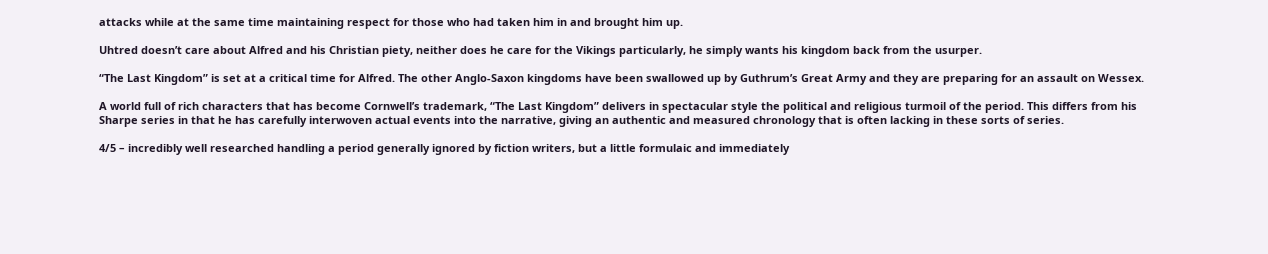attacks while at the same time maintaining respect for those who had taken him in and brought him up.

Uhtred doesn’t care about Alfred and his Christian piety, neither does he care for the Vikings particularly, he simply wants his kingdom back from the usurper.

“The Last Kingdom” is set at a critical time for Alfred. The other Anglo-Saxon kingdoms have been swallowed up by Guthrum’s Great Army and they are preparing for an assault on Wessex.

A world full of rich characters that has become Cornwell’s trademark, “The Last Kingdom” delivers in spectacular style the political and religious turmoil of the period. This differs from his Sharpe series in that he has carefully interwoven actual events into the narrative, giving an authentic and measured chronology that is often lacking in these sorts of series.

4/5 – incredibly well researched handling a period generally ignored by fiction writers, but a little formulaic and immediately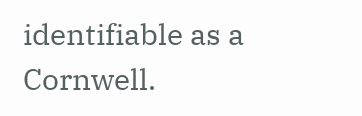identifiable as a Cornwell.